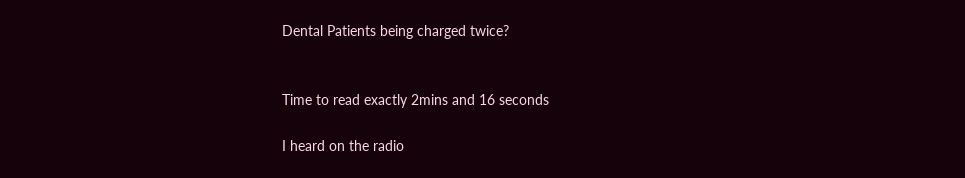Dental Patients being charged twice?


Time to read exactly 2mins and 16 seconds

I heard on the radio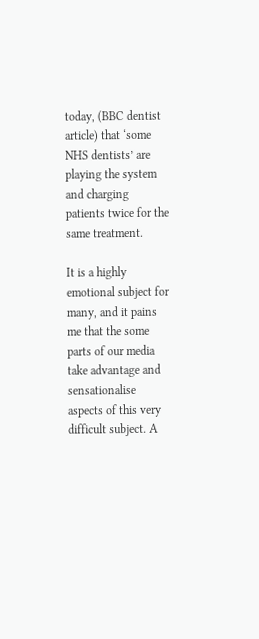today, (BBC dentist article) that ‘some NHS dentists’ are playing the system and charging patients twice for the same treatment.

It is a highly emotional subject for many, and it pains me that the some parts of our media take advantage and sensationalise aspects of this very difficult subject. A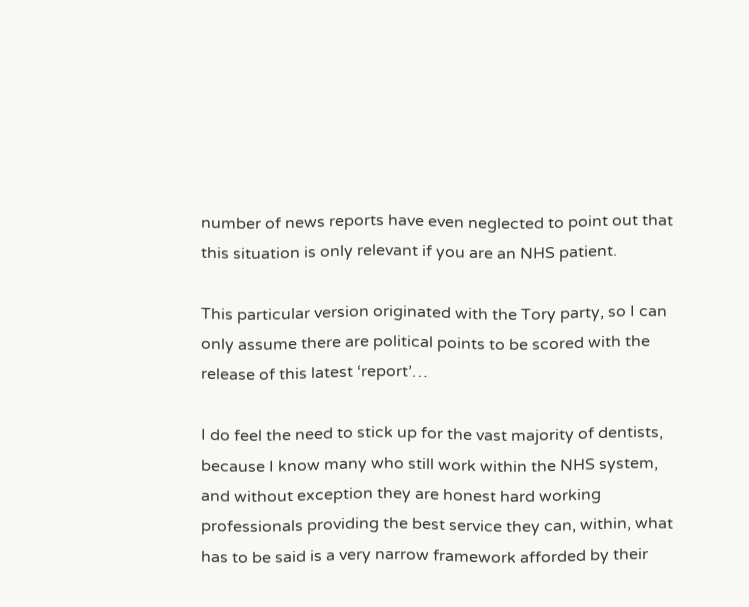number of news reports have even neglected to point out that this situation is only relevant if you are an NHS patient.

This particular version originated with the Tory party, so I can only assume there are political points to be scored with the release of this latest ‘report’…

I do feel the need to stick up for the vast majority of dentists, because I know many who still work within the NHS system, and without exception they are honest hard working professionals providing the best service they can, within, what has to be said is a very narrow framework afforded by their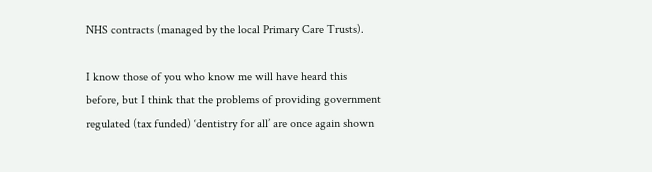NHS contracts (managed by the local Primary Care Trusts).

I know those of you who know me will have heard this before, but I think that the problems of providing government regulated (tax funded) ‘dentistry for all’ are once again shown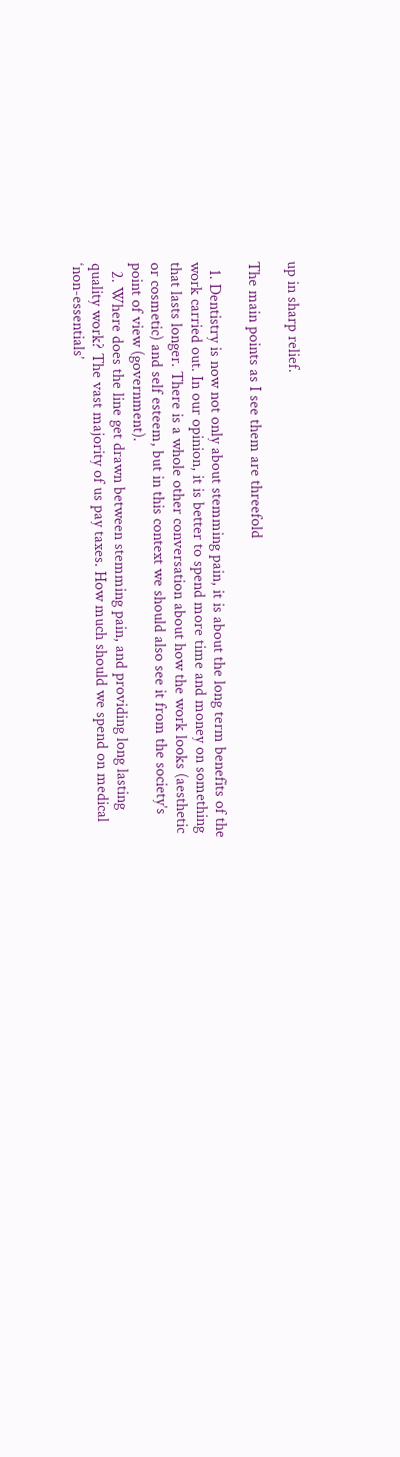up in sharp relief.

The main points as I see them are threefold

  1. Dentistry is now not only about stemming pain, it is about the long term benefits of the work carried out. In our opinion, it is better to spend more time and money on something that lasts longer. There is a whole other conversation about how the work looks (aesthetic or cosmetic) and self esteem, but in this context we should also see it from the society’s point of view (government).
  2. Where does the line get drawn between stemming pain, and providing long lasting quality work? The vast majority of us pay taxes. How much should we spend on medical ‘non-essentials’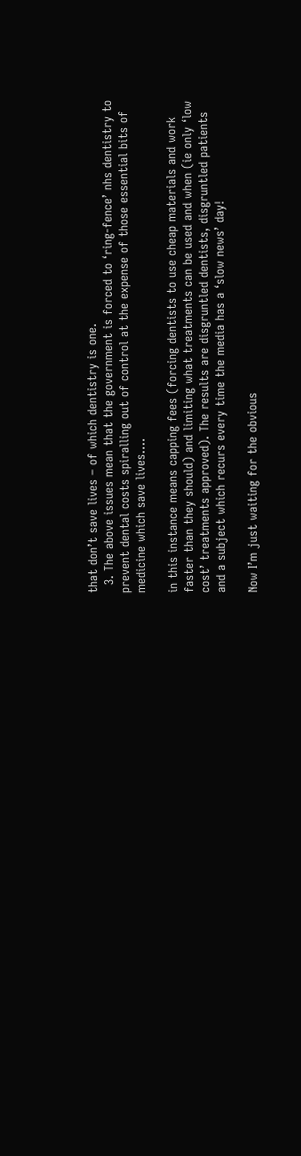that don’t save lives – of which dentistry is one.
  3. The above issues mean that the government is forced to ‘ring-fence’ nhs dentistry to prevent dental costs spiralling out of control at the expense of those essential bits of medicine which save lives….

in this instance means capping fees (forcing dentists to use cheap materials and work faster than they should) and limiting what treatments can be used and when (ie only ‘low cost’ treatments approved). The results are disgruntled dentists, disgruntled patients and a subject which recurs every time the media has a ‘slow news’ day!

Now I’m just waiting for the obvious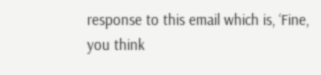response to this email which is, ‘Fine, you think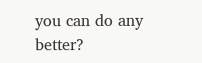you can do any better?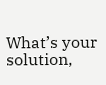What’s your solution,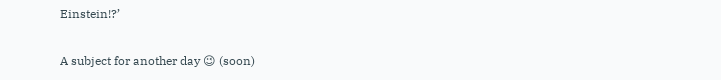Einstein!?’

A subject for another day 😉 (soon)